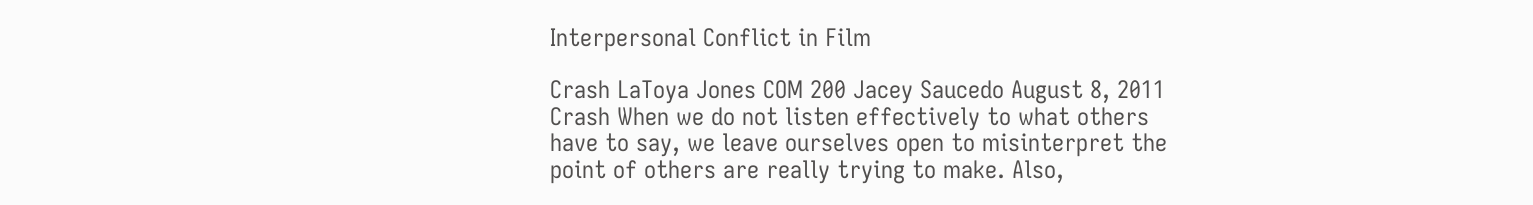Interpersonal Conflict in Film

Crash LaToya Jones COM 200 Jacey Saucedo August 8, 2011 Crash When we do not listen effectively to what others have to say, we leave ourselves open to misinterpret the point of others are really trying to make. Also,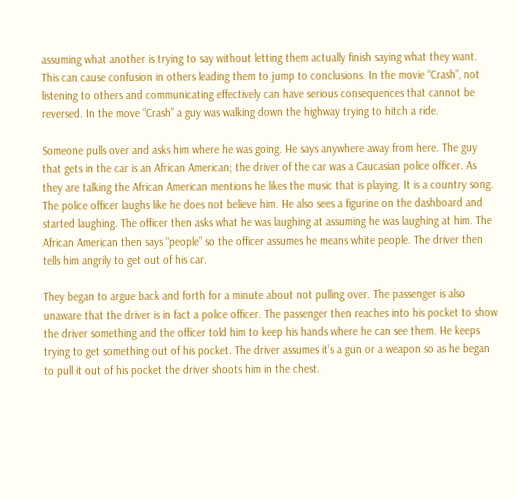assuming what another is trying to say without letting them actually finish saying what they want. This can cause confusion in others leading them to jump to conclusions. In the movie “Crash”, not listening to others and communicating effectively can have serious consequences that cannot be reversed. In the move “Crash” a guy was walking down the highway trying to hitch a ride.

Someone pulls over and asks him where he was going. He says anywhere away from here. The guy that gets in the car is an African American; the driver of the car was a Caucasian police officer. As they are talking the African American mentions he likes the music that is playing. It is a country song. The police officer laughs like he does not believe him. He also sees a figurine on the dashboard and started laughing. The officer then asks what he was laughing at assuming he was laughing at him. The African American then says “people” so the officer assumes he means white people. The driver then tells him angrily to get out of his car.

They began to argue back and forth for a minute about not pulling over. The passenger is also unaware that the driver is in fact a police officer. The passenger then reaches into his pocket to show the driver something and the officer told him to keep his hands where he can see them. He keeps trying to get something out of his pocket. The driver assumes it’s a gun or a weapon so as he began to pull it out of his pocket the driver shoots him in the chest.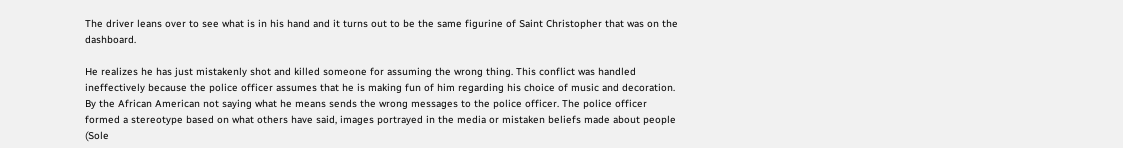The driver leans over to see what is in his hand and it turns out to be the same figurine of Saint Christopher that was on the dashboard.

He realizes he has just mistakenly shot and killed someone for assuming the wrong thing. This conflict was handled ineffectively because the police officer assumes that he is making fun of him regarding his choice of music and decoration. By the African American not saying what he means sends the wrong messages to the police officer. The police officer formed a stereotype based on what others have said, images portrayed in the media or mistaken beliefs made about people (Sole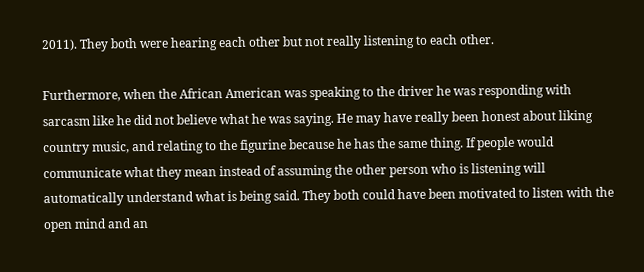2011). They both were hearing each other but not really listening to each other.

Furthermore, when the African American was speaking to the driver he was responding with sarcasm like he did not believe what he was saying. He may have really been honest about liking country music, and relating to the figurine because he has the same thing. If people would communicate what they mean instead of assuming the other person who is listening will automatically understand what is being said. They both could have been motivated to listen with the open mind and an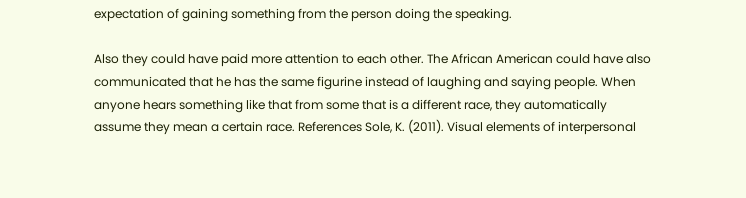expectation of gaining something from the person doing the speaking.

Also they could have paid more attention to each other. The African American could have also communicated that he has the same figurine instead of laughing and saying people. When anyone hears something like that from some that is a different race, they automatically assume they mean a certain race. References Sole, K. (2011). Visual elements of interpersonal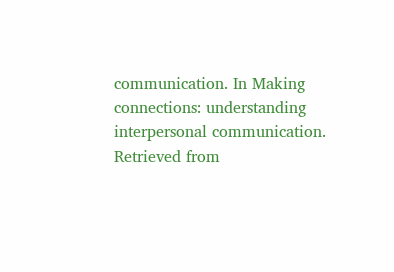communication. In Making connections: understanding interpersonal communication. Retrieved from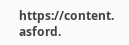https://content. asford.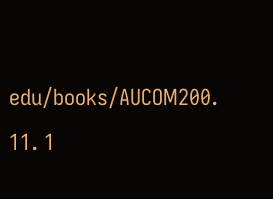edu/books/AUCOM200. 11. 1